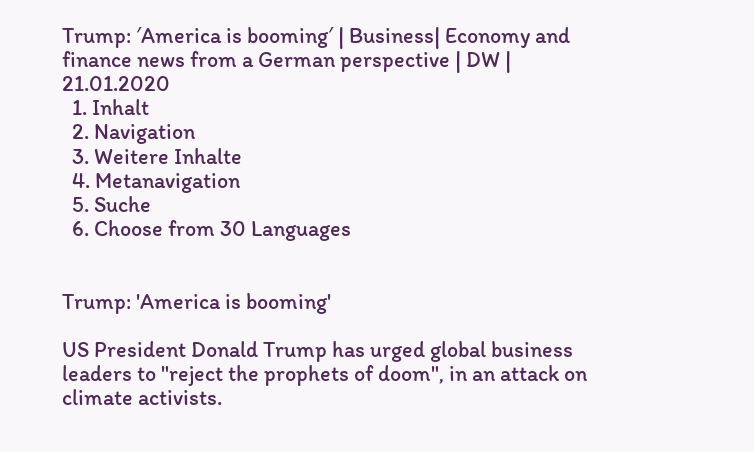Trump: ′America is booming′ | Business| Economy and finance news from a German perspective | DW | 21.01.2020
  1. Inhalt
  2. Navigation
  3. Weitere Inhalte
  4. Metanavigation
  5. Suche
  6. Choose from 30 Languages


Trump: 'America is booming'

US President Donald Trump has urged global business leaders to "reject the prophets of doom", in an attack on climate activists.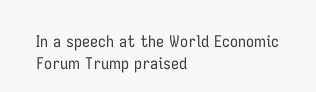In a speech at the World Economic Forum Trump praised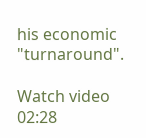his economic "turnaround".

Watch video 02:28